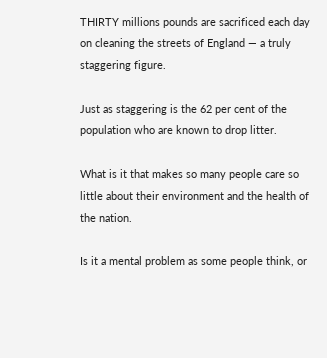THIRTY millions pounds are sacrificed each day on cleaning the streets of England — a truly staggering figure.

Just as staggering is the 62 per cent of the population who are known to drop litter.

What is it that makes so many people care so little about their environment and the health of the nation.

Is it a mental problem as some people think, or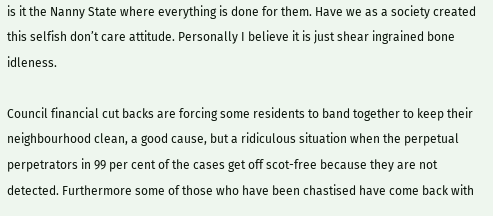is it the Nanny State where everything is done for them. Have we as a society created this selfish don’t care attitude. Personally I believe it is just shear ingrained bone idleness.

Council financial cut backs are forcing some residents to band together to keep their neighbourhood clean, a good cause, but a ridiculous situation when the perpetual perpetrators in 99 per cent of the cases get off scot-free because they are not detected. Furthermore some of those who have been chastised have come back with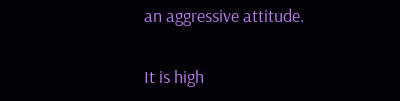an aggressive attitude.

It is high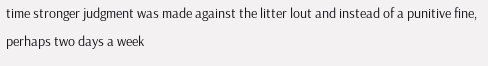time stronger judgment was made against the litter lout and instead of a punitive fine, perhaps two days a week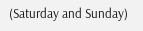(Saturday and Sunday)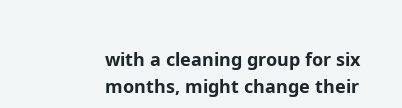with a cleaning group for six months, might change their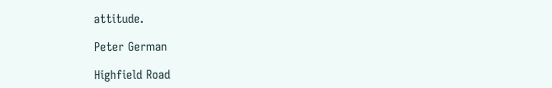attitude.

Peter German

Highfield Road